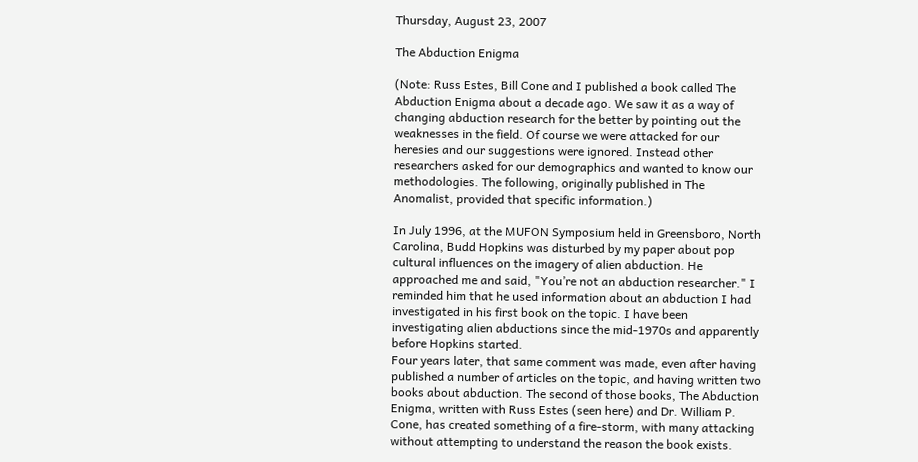Thursday, August 23, 2007

The Abduction Enigma

(Note: Russ Estes, Bill Cone and I published a book called The Abduction Enigma about a decade ago. We saw it as a way of changing abduction research for the better by pointing out the weaknesses in the field. Of course we were attacked for our heresies and our suggestions were ignored. Instead other researchers asked for our demographics and wanted to know our methodologies. The following, originally published in The Anomalist, provided that specific information.)

In July 1996, at the MUFON Symposium held in Greensboro, North Carolina, Budd Hopkins was disturbed by my paper about pop cultural influences on the imagery of alien abduction. He approached me and said, "You’re not an abduction researcher." I reminded him that he used information about an abduction I had investigated in his first book on the topic. I have been investigating alien abductions since the mid-1970s and apparently before Hopkins started.
Four years later, that same comment was made, even after having published a number of articles on the topic, and having written two books about abduction. The second of those books, The Abduction Enigma, written with Russ Estes (seen here) and Dr. William P. Cone, has created something of a fire-storm, with many attacking without attempting to understand the reason the book exists.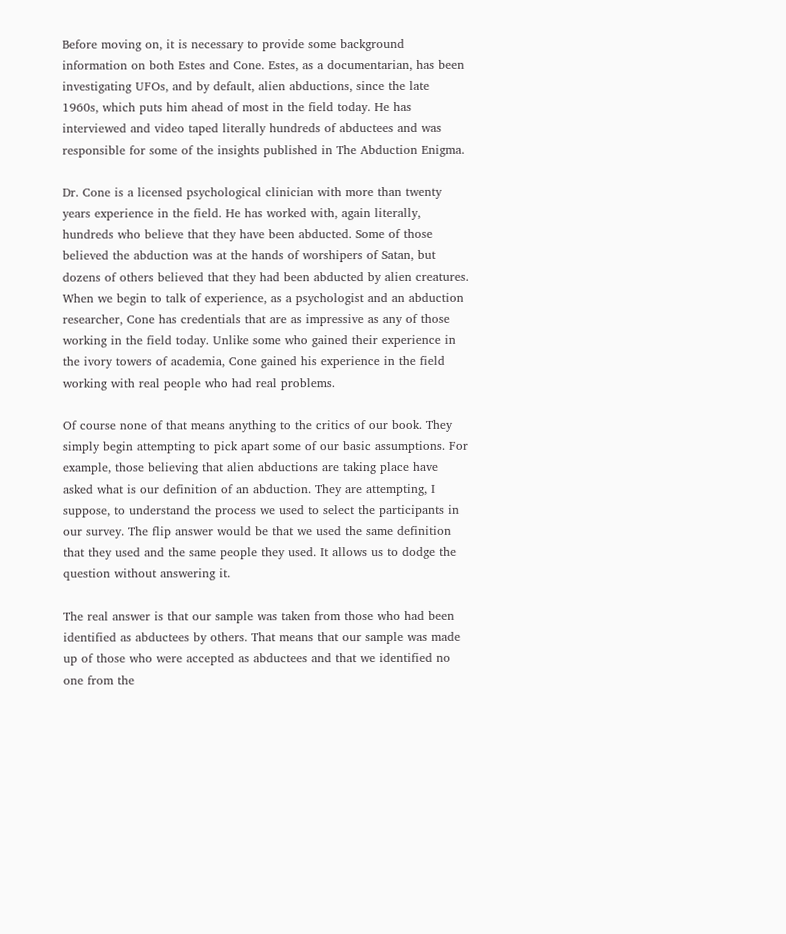Before moving on, it is necessary to provide some background information on both Estes and Cone. Estes, as a documentarian, has been investigating UFOs, and by default, alien abductions, since the late 1960s, which puts him ahead of most in the field today. He has interviewed and video taped literally hundreds of abductees and was responsible for some of the insights published in The Abduction Enigma.

Dr. Cone is a licensed psychological clinician with more than twenty years experience in the field. He has worked with, again literally, hundreds who believe that they have been abducted. Some of those believed the abduction was at the hands of worshipers of Satan, but dozens of others believed that they had been abducted by alien creatures. When we begin to talk of experience, as a psychologist and an abduction researcher, Cone has credentials that are as impressive as any of those working in the field today. Unlike some who gained their experience in the ivory towers of academia, Cone gained his experience in the field working with real people who had real problems.

Of course none of that means anything to the critics of our book. They simply begin attempting to pick apart some of our basic assumptions. For example, those believing that alien abductions are taking place have asked what is our definition of an abduction. They are attempting, I suppose, to understand the process we used to select the participants in our survey. The flip answer would be that we used the same definition that they used and the same people they used. It allows us to dodge the question without answering it.

The real answer is that our sample was taken from those who had been identified as abductees by others. That means that our sample was made up of those who were accepted as abductees and that we identified no one from the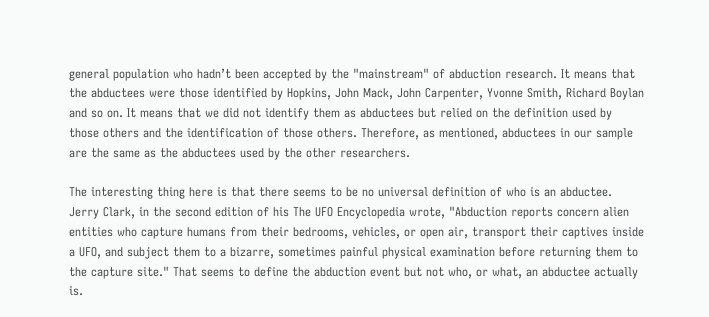general population who hadn’t been accepted by the "mainstream" of abduction research. It means that the abductees were those identified by Hopkins, John Mack, John Carpenter, Yvonne Smith, Richard Boylan and so on. It means that we did not identify them as abductees but relied on the definition used by those others and the identification of those others. Therefore, as mentioned, abductees in our sample are the same as the abductees used by the other researchers.

The interesting thing here is that there seems to be no universal definition of who is an abductee. Jerry Clark, in the second edition of his The UFO Encyclopedia wrote, "Abduction reports concern alien entities who capture humans from their bedrooms, vehicles, or open air, transport their captives inside a UFO, and subject them to a bizarre, sometimes painful physical examination before returning them to the capture site." That seems to define the abduction event but not who, or what, an abductee actually is.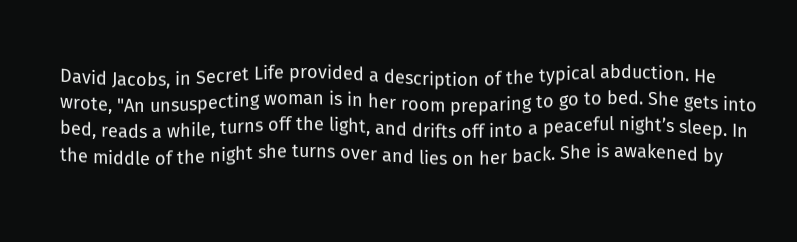David Jacobs, in Secret Life provided a description of the typical abduction. He wrote, "An unsuspecting woman is in her room preparing to go to bed. She gets into bed, reads a while, turns off the light, and drifts off into a peaceful night’s sleep. In the middle of the night she turns over and lies on her back. She is awakened by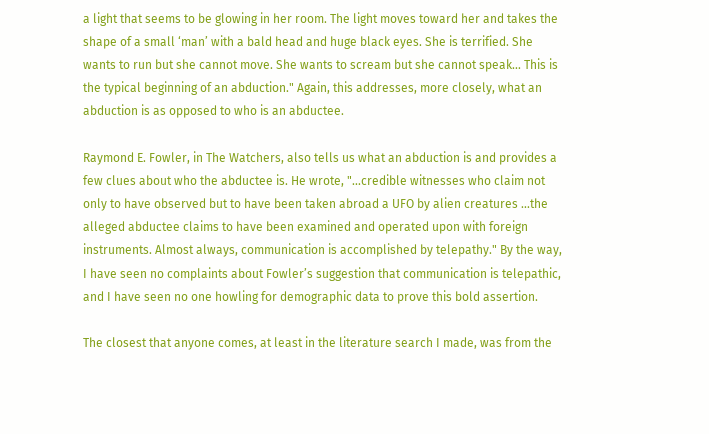a light that seems to be glowing in her room. The light moves toward her and takes the shape of a small ‘man’ with a bald head and huge black eyes. She is terrified. She wants to run but she cannot move. She wants to scream but she cannot speak... This is the typical beginning of an abduction." Again, this addresses, more closely, what an abduction is as opposed to who is an abductee.

Raymond E. Fowler, in The Watchers, also tells us what an abduction is and provides a few clues about who the abductee is. He wrote, "...credible witnesses who claim not only to have observed but to have been taken abroad a UFO by alien creatures ...the alleged abductee claims to have been examined and operated upon with foreign instruments. Almost always, communication is accomplished by telepathy." By the way, I have seen no complaints about Fowler’s suggestion that communication is telepathic, and I have seen no one howling for demographic data to prove this bold assertion.

The closest that anyone comes, at least in the literature search I made, was from the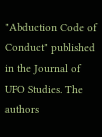"Abduction Code of Conduct" published in the Journal of UFO Studies. The authors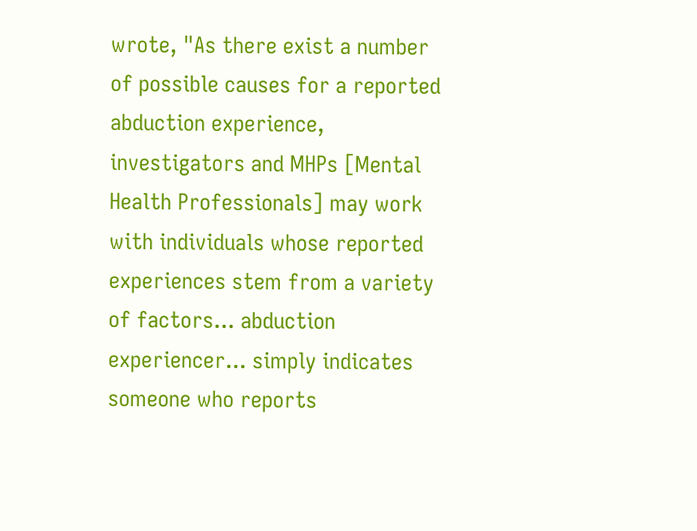wrote, "As there exist a number of possible causes for a reported abduction experience, investigators and MHPs [Mental Health Professionals] may work with individuals whose reported experiences stem from a variety of factors... abduction experiencer... simply indicates someone who reports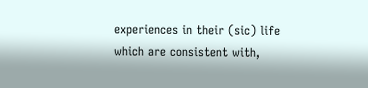experiences in their (sic) life which are consistent with,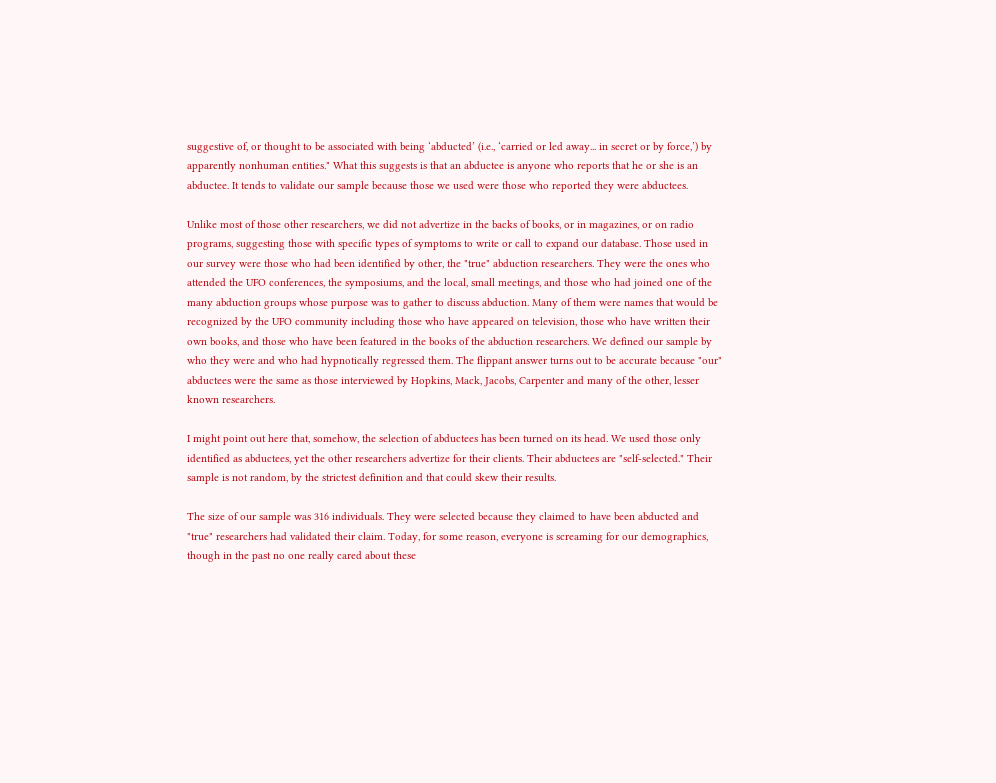suggestive of, or thought to be associated with being ‘abducted’ (i.e., ‘carried or led away... in secret or by force,’) by apparently nonhuman entities." What this suggests is that an abductee is anyone who reports that he or she is an abductee. It tends to validate our sample because those we used were those who reported they were abductees.

Unlike most of those other researchers, we did not advertize in the backs of books, or in magazines, or on radio programs, suggesting those with specific types of symptoms to write or call to expand our database. Those used in our survey were those who had been identified by other, the "true" abduction researchers. They were the ones who attended the UFO conferences, the symposiums, and the local, small meetings, and those who had joined one of the many abduction groups whose purpose was to gather to discuss abduction. Many of them were names that would be recognized by the UFO community including those who have appeared on television, those who have written their own books, and those who have been featured in the books of the abduction researchers. We defined our sample by who they were and who had hypnotically regressed them. The flippant answer turns out to be accurate because "our" abductees were the same as those interviewed by Hopkins, Mack, Jacobs, Carpenter and many of the other, lesser known researchers.

I might point out here that, somehow, the selection of abductees has been turned on its head. We used those only identified as abductees, yet the other researchers advertize for their clients. Their abductees are "self-selected." Their sample is not random, by the strictest definition and that could skew their results.

The size of our sample was 316 individuals. They were selected because they claimed to have been abducted and "true" researchers had validated their claim. Today, for some reason, everyone is screaming for our demographics, though in the past no one really cared about these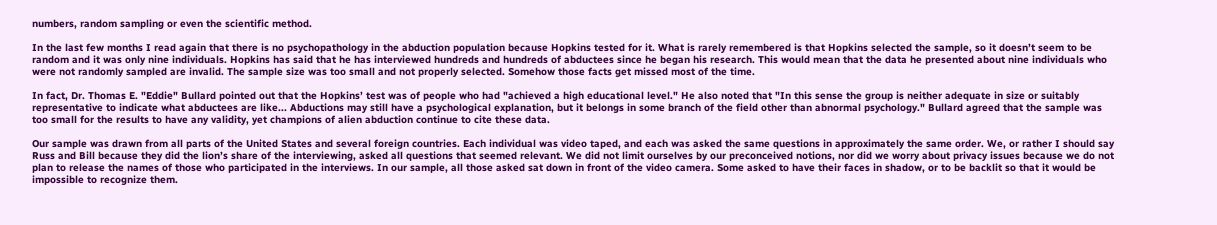numbers, random sampling or even the scientific method.

In the last few months I read again that there is no psychopathology in the abduction population because Hopkins tested for it. What is rarely remembered is that Hopkins selected the sample, so it doesn’t seem to be random and it was only nine individuals. Hopkins has said that he has interviewed hundreds and hundreds of abductees since he began his research. This would mean that the data he presented about nine individuals who were not randomly sampled are invalid. The sample size was too small and not properly selected. Somehow those facts get missed most of the time.

In fact, Dr. Thomas E. "Eddie" Bullard pointed out that the Hopkins’ test was of people who had "achieved a high educational level." He also noted that "In this sense the group is neither adequate in size or suitably representative to indicate what abductees are like... Abductions may still have a psychological explanation, but it belongs in some branch of the field other than abnormal psychology." Bullard agreed that the sample was too small for the results to have any validity, yet champions of alien abduction continue to cite these data.

Our sample was drawn from all parts of the United States and several foreign countries. Each individual was video taped, and each was asked the same questions in approximately the same order. We, or rather I should say Russ and Bill because they did the lion’s share of the interviewing, asked all questions that seemed relevant. We did not limit ourselves by our preconceived notions, nor did we worry about privacy issues because we do not plan to release the names of those who participated in the interviews. In our sample, all those asked sat down in front of the video camera. Some asked to have their faces in shadow, or to be backlit so that it would be impossible to recognize them.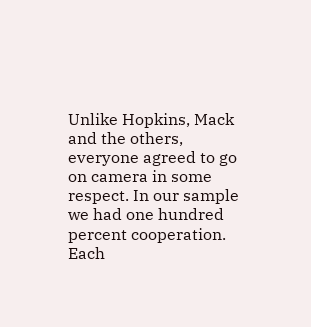Unlike Hopkins, Mack and the others, everyone agreed to go on camera in some respect. In our sample we had one hundred percent cooperation. Each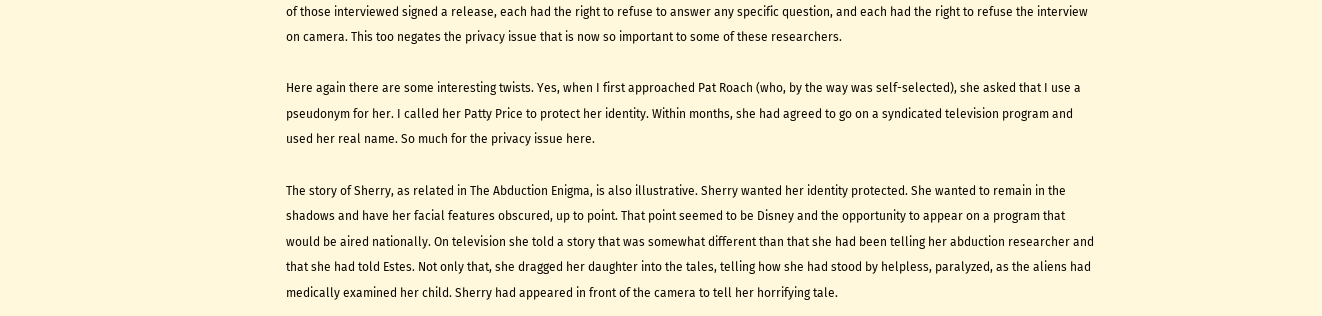of those interviewed signed a release, each had the right to refuse to answer any specific question, and each had the right to refuse the interview on camera. This too negates the privacy issue that is now so important to some of these researchers.

Here again there are some interesting twists. Yes, when I first approached Pat Roach (who, by the way was self-selected), she asked that I use a pseudonym for her. I called her Patty Price to protect her identity. Within months, she had agreed to go on a syndicated television program and used her real name. So much for the privacy issue here.

The story of Sherry, as related in The Abduction Enigma, is also illustrative. Sherry wanted her identity protected. She wanted to remain in the shadows and have her facial features obscured, up to point. That point seemed to be Disney and the opportunity to appear on a program that would be aired nationally. On television she told a story that was somewhat different than that she had been telling her abduction researcher and that she had told Estes. Not only that, she dragged her daughter into the tales, telling how she had stood by helpless, paralyzed, as the aliens had medically examined her child. Sherry had appeared in front of the camera to tell her horrifying tale.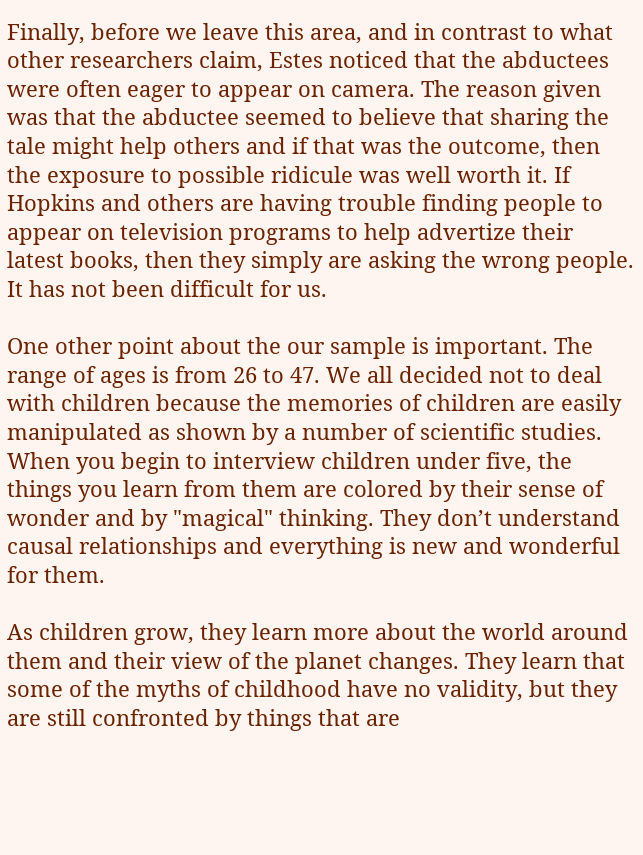Finally, before we leave this area, and in contrast to what other researchers claim, Estes noticed that the abductees were often eager to appear on camera. The reason given was that the abductee seemed to believe that sharing the tale might help others and if that was the outcome, then the exposure to possible ridicule was well worth it. If Hopkins and others are having trouble finding people to appear on television programs to help advertize their latest books, then they simply are asking the wrong people. It has not been difficult for us.

One other point about the our sample is important. The range of ages is from 26 to 47. We all decided not to deal with children because the memories of children are easily manipulated as shown by a number of scientific studies. When you begin to interview children under five, the things you learn from them are colored by their sense of wonder and by "magical" thinking. They don’t understand causal relationships and everything is new and wonderful for them.

As children grow, they learn more about the world around them and their view of the planet changes. They learn that some of the myths of childhood have no validity, but they are still confronted by things that are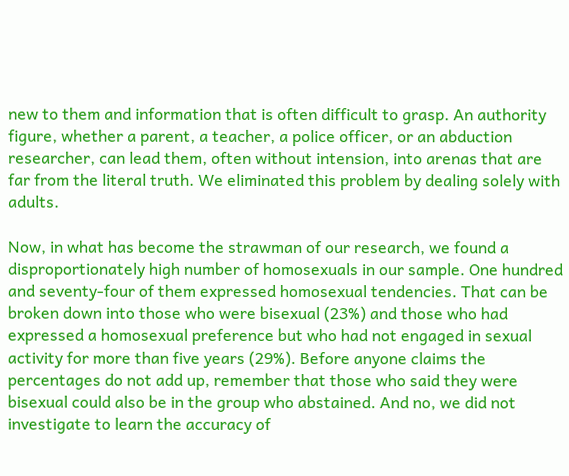new to them and information that is often difficult to grasp. An authority figure, whether a parent, a teacher, a police officer, or an abduction researcher, can lead them, often without intension, into arenas that are far from the literal truth. We eliminated this problem by dealing solely with adults.

Now, in what has become the strawman of our research, we found a disproportionately high number of homosexuals in our sample. One hundred and seventy-four of them expressed homosexual tendencies. That can be broken down into those who were bisexual (23%) and those who had expressed a homosexual preference but who had not engaged in sexual activity for more than five years (29%). Before anyone claims the percentages do not add up, remember that those who said they were bisexual could also be in the group who abstained. And no, we did not investigate to learn the accuracy of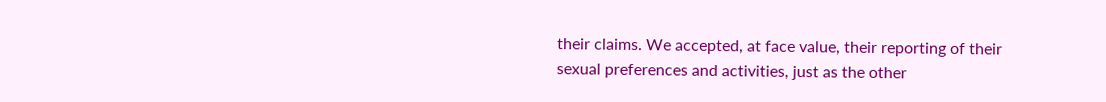their claims. We accepted, at face value, their reporting of their sexual preferences and activities, just as the other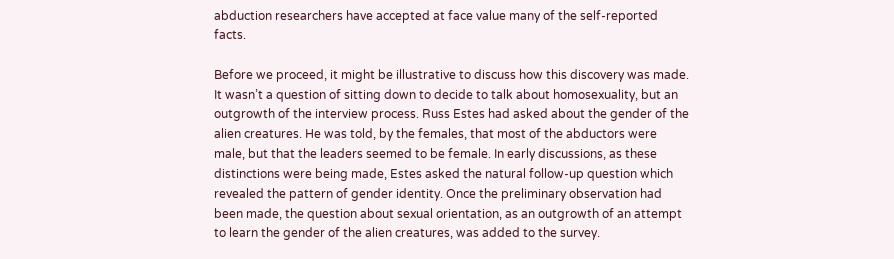abduction researchers have accepted at face value many of the self-reported facts.

Before we proceed, it might be illustrative to discuss how this discovery was made. It wasn’t a question of sitting down to decide to talk about homosexuality, but an outgrowth of the interview process. Russ Estes had asked about the gender of the alien creatures. He was told, by the females, that most of the abductors were male, but that the leaders seemed to be female. In early discussions, as these distinctions were being made, Estes asked the natural follow-up question which revealed the pattern of gender identity. Once the preliminary observation had been made, the question about sexual orientation, as an outgrowth of an attempt to learn the gender of the alien creatures, was added to the survey.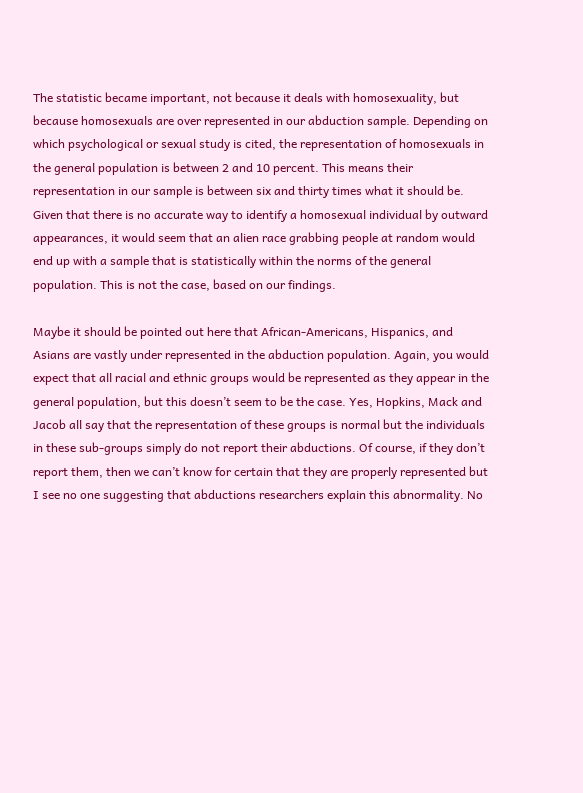The statistic became important, not because it deals with homosexuality, but because homosexuals are over represented in our abduction sample. Depending on which psychological or sexual study is cited, the representation of homosexuals in the general population is between 2 and 10 percent. This means their representation in our sample is between six and thirty times what it should be. Given that there is no accurate way to identify a homosexual individual by outward appearances, it would seem that an alien race grabbing people at random would end up with a sample that is statistically within the norms of the general population. This is not the case, based on our findings.

Maybe it should be pointed out here that African-Americans, Hispanics, and Asians are vastly under represented in the abduction population. Again, you would expect that all racial and ethnic groups would be represented as they appear in the general population, but this doesn’t seem to be the case. Yes, Hopkins, Mack and Jacob all say that the representation of these groups is normal but the individuals in these sub-groups simply do not report their abductions. Of course, if they don’t report them, then we can’t know for certain that they are properly represented but I see no one suggesting that abductions researchers explain this abnormality. No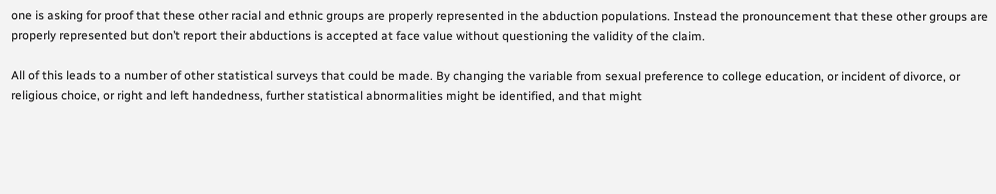one is asking for proof that these other racial and ethnic groups are properly represented in the abduction populations. Instead the pronouncement that these other groups are properly represented but don’t report their abductions is accepted at face value without questioning the validity of the claim.

All of this leads to a number of other statistical surveys that could be made. By changing the variable from sexual preference to college education, or incident of divorce, or religious choice, or right and left handedness, further statistical abnormalities might be identified, and that might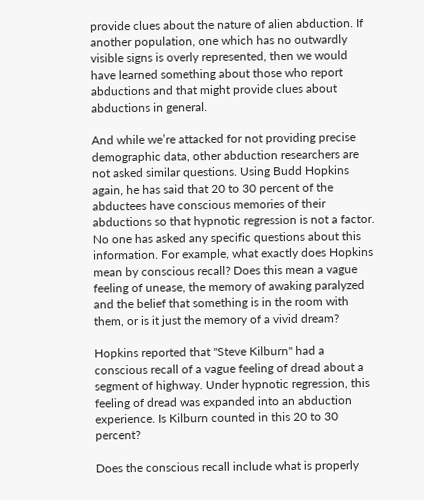provide clues about the nature of alien abduction. If another population, one which has no outwardly visible signs is overly represented, then we would have learned something about those who report abductions and that might provide clues about abductions in general.

And while we’re attacked for not providing precise demographic data, other abduction researchers are not asked similar questions. Using Budd Hopkins again, he has said that 20 to 30 percent of the abductees have conscious memories of their abductions so that hypnotic regression is not a factor. No one has asked any specific questions about this information. For example, what exactly does Hopkins mean by conscious recall? Does this mean a vague feeling of unease, the memory of awaking paralyzed and the belief that something is in the room with them, or is it just the memory of a vivid dream?

Hopkins reported that "Steve Kilburn" had a conscious recall of a vague feeling of dread about a segment of highway. Under hypnotic regression, this feeling of dread was expanded into an abduction experience. Is Kilburn counted in this 20 to 30 percent?

Does the conscious recall include what is properly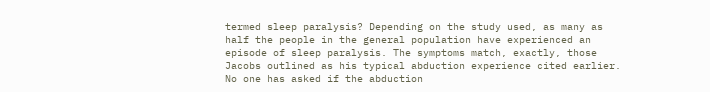termed sleep paralysis? Depending on the study used, as many as half the people in the general population have experienced an episode of sleep paralysis. The symptoms match, exactly, those Jacobs outlined as his typical abduction experience cited earlier. No one has asked if the abduction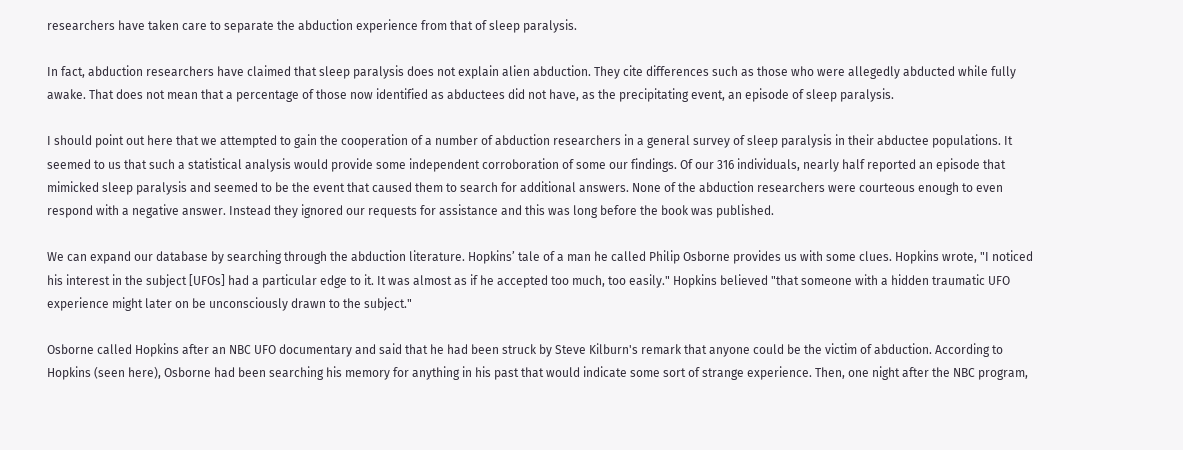researchers have taken care to separate the abduction experience from that of sleep paralysis.

In fact, abduction researchers have claimed that sleep paralysis does not explain alien abduction. They cite differences such as those who were allegedly abducted while fully awake. That does not mean that a percentage of those now identified as abductees did not have, as the precipitating event, an episode of sleep paralysis.

I should point out here that we attempted to gain the cooperation of a number of abduction researchers in a general survey of sleep paralysis in their abductee populations. It seemed to us that such a statistical analysis would provide some independent corroboration of some our findings. Of our 316 individuals, nearly half reported an episode that mimicked sleep paralysis and seemed to be the event that caused them to search for additional answers. None of the abduction researchers were courteous enough to even respond with a negative answer. Instead they ignored our requests for assistance and this was long before the book was published.

We can expand our database by searching through the abduction literature. Hopkins’ tale of a man he called Philip Osborne provides us with some clues. Hopkins wrote, "I noticed his interest in the subject [UFOs] had a particular edge to it. It was almost as if he accepted too much, too easily." Hopkins believed "that someone with a hidden traumatic UFO experience might later on be unconsciously drawn to the subject."

Osborne called Hopkins after an NBC UFO documentary and said that he had been struck by Steve Kilburn's remark that anyone could be the victim of abduction. According to Hopkins (seen here), Osborne had been searching his memory for anything in his past that would indicate some sort of strange experience. Then, one night after the NBC program,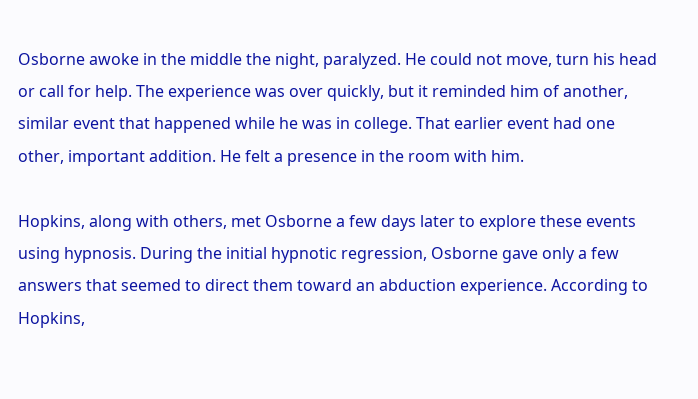Osborne awoke in the middle the night, paralyzed. He could not move, turn his head or call for help. The experience was over quickly, but it reminded him of another, similar event that happened while he was in college. That earlier event had one other, important addition. He felt a presence in the room with him.

Hopkins, along with others, met Osborne a few days later to explore these events using hypnosis. During the initial hypnotic regression, Osborne gave only a few answers that seemed to direct them toward an abduction experience. According to Hopkins,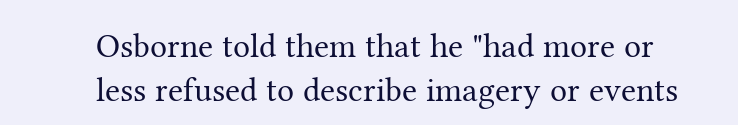Osborne told them that he "had more or less refused to describe imagery or events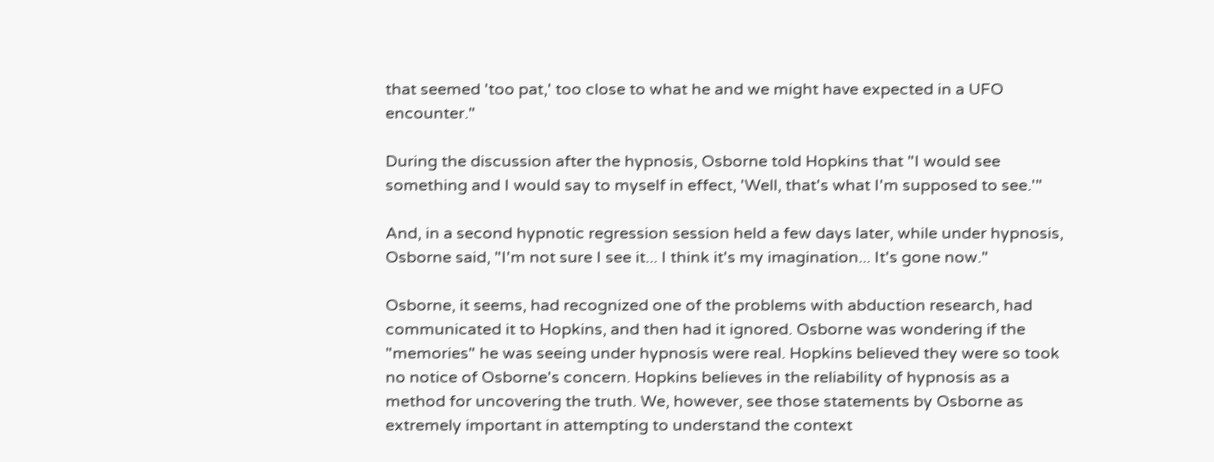that seemed 'too pat,' too close to what he and we might have expected in a UFO encounter."

During the discussion after the hypnosis, Osborne told Hopkins that "I would see something and I would say to myself in effect, 'Well, that's what I'm supposed to see.'"

And, in a second hypnotic regression session held a few days later, while under hypnosis, Osborne said, "I'm not sure I see it... I think it's my imagination... It's gone now."

Osborne, it seems, had recognized one of the problems with abduction research, had communicated it to Hopkins, and then had it ignored. Osborne was wondering if the "memories" he was seeing under hypnosis were real. Hopkins believed they were so took no notice of Osborne's concern. Hopkins believes in the reliability of hypnosis as a method for uncovering the truth. We, however, see those statements by Osborne as extremely important in attempting to understand the context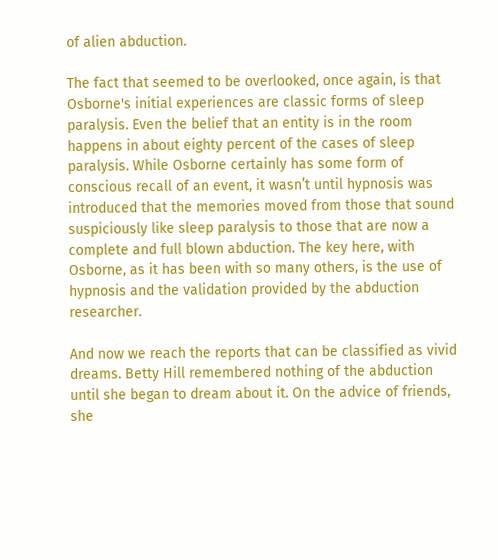of alien abduction.

The fact that seemed to be overlooked, once again, is that Osborne's initial experiences are classic forms of sleep paralysis. Even the belief that an entity is in the room happens in about eighty percent of the cases of sleep paralysis. While Osborne certainly has some form of conscious recall of an event, it wasn’t until hypnosis was introduced that the memories moved from those that sound suspiciously like sleep paralysis to those that are now a complete and full blown abduction. The key here, with Osborne, as it has been with so many others, is the use of hypnosis and the validation provided by the abduction researcher.

And now we reach the reports that can be classified as vivid dreams. Betty Hill remembered nothing of the abduction until she began to dream about it. On the advice of friends, she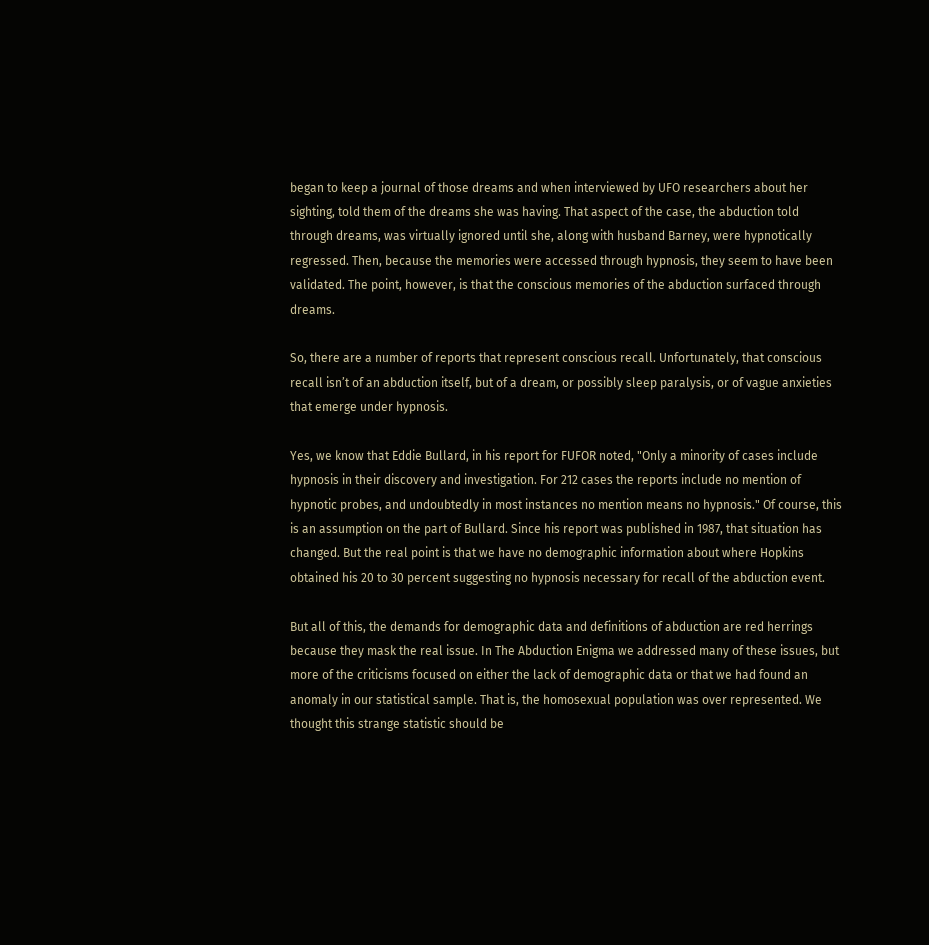began to keep a journal of those dreams and when interviewed by UFO researchers about her sighting, told them of the dreams she was having. That aspect of the case, the abduction told through dreams, was virtually ignored until she, along with husband Barney, were hypnotically regressed. Then, because the memories were accessed through hypnosis, they seem to have been validated. The point, however, is that the conscious memories of the abduction surfaced through dreams.

So, there are a number of reports that represent conscious recall. Unfortunately, that conscious recall isn’t of an abduction itself, but of a dream, or possibly sleep paralysis, or of vague anxieties that emerge under hypnosis.

Yes, we know that Eddie Bullard, in his report for FUFOR noted, "Only a minority of cases include hypnosis in their discovery and investigation. For 212 cases the reports include no mention of hypnotic probes, and undoubtedly in most instances no mention means no hypnosis." Of course, this is an assumption on the part of Bullard. Since his report was published in 1987, that situation has changed. But the real point is that we have no demographic information about where Hopkins obtained his 20 to 30 percent suggesting no hypnosis necessary for recall of the abduction event.

But all of this, the demands for demographic data and definitions of abduction are red herrings because they mask the real issue. In The Abduction Enigma we addressed many of these issues, but more of the criticisms focused on either the lack of demographic data or that we had found an anomaly in our statistical sample. That is, the homosexual population was over represented. We thought this strange statistic should be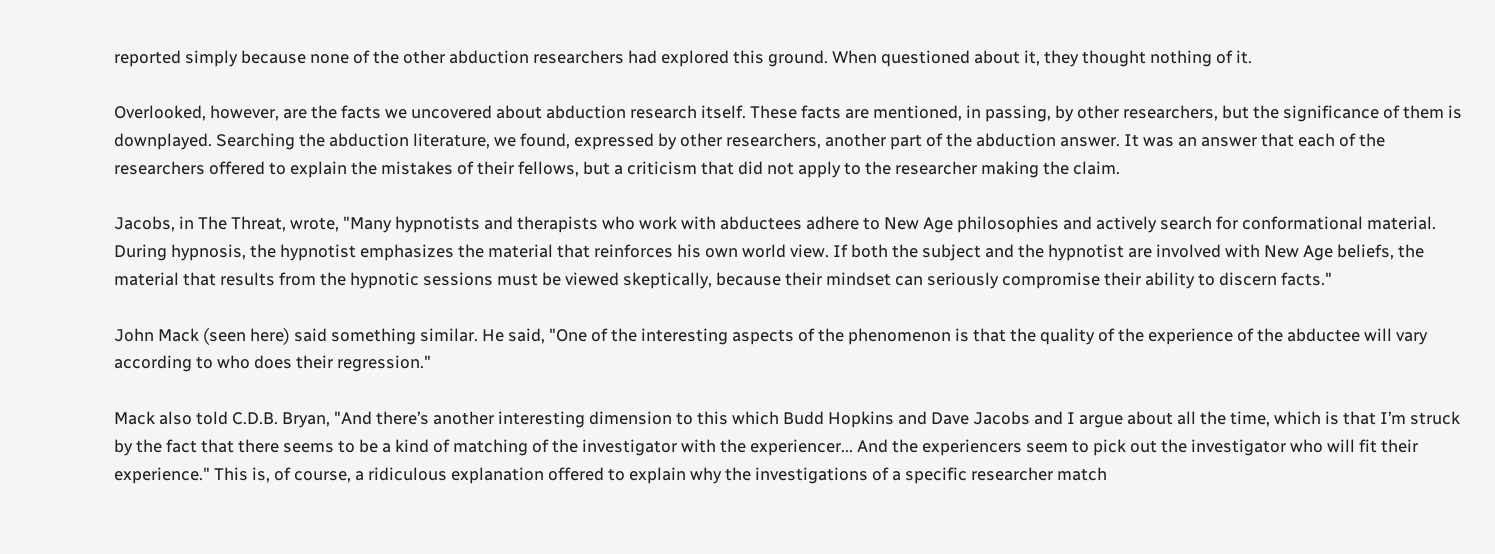reported simply because none of the other abduction researchers had explored this ground. When questioned about it, they thought nothing of it.

Overlooked, however, are the facts we uncovered about abduction research itself. These facts are mentioned, in passing, by other researchers, but the significance of them is downplayed. Searching the abduction literature, we found, expressed by other researchers, another part of the abduction answer. It was an answer that each of the researchers offered to explain the mistakes of their fellows, but a criticism that did not apply to the researcher making the claim.

Jacobs, in The Threat, wrote, "Many hypnotists and therapists who work with abductees adhere to New Age philosophies and actively search for conformational material. During hypnosis, the hypnotist emphasizes the material that reinforces his own world view. If both the subject and the hypnotist are involved with New Age beliefs, the material that results from the hypnotic sessions must be viewed skeptically, because their mindset can seriously compromise their ability to discern facts."

John Mack (seen here) said something similar. He said, "One of the interesting aspects of the phenomenon is that the quality of the experience of the abductee will vary according to who does their regression."

Mack also told C.D.B. Bryan, "And there’s another interesting dimension to this which Budd Hopkins and Dave Jacobs and I argue about all the time, which is that I’m struck by the fact that there seems to be a kind of matching of the investigator with the experiencer... And the experiencers seem to pick out the investigator who will fit their experience." This is, of course, a ridiculous explanation offered to explain why the investigations of a specific researcher match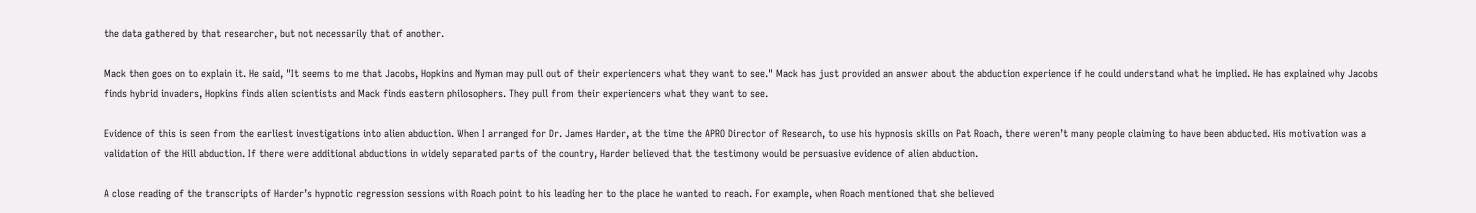the data gathered by that researcher, but not necessarily that of another.

Mack then goes on to explain it. He said, "It seems to me that Jacobs, Hopkins and Nyman may pull out of their experiencers what they want to see." Mack has just provided an answer about the abduction experience if he could understand what he implied. He has explained why Jacobs finds hybrid invaders, Hopkins finds alien scientists and Mack finds eastern philosophers. They pull from their experiencers what they want to see.

Evidence of this is seen from the earliest investigations into alien abduction. When I arranged for Dr. James Harder, at the time the APRO Director of Research, to use his hypnosis skills on Pat Roach, there weren’t many people claiming to have been abducted. His motivation was a validation of the Hill abduction. If there were additional abductions in widely separated parts of the country, Harder believed that the testimony would be persuasive evidence of alien abduction.

A close reading of the transcripts of Harder’s hypnotic regression sessions with Roach point to his leading her to the place he wanted to reach. For example, when Roach mentioned that she believed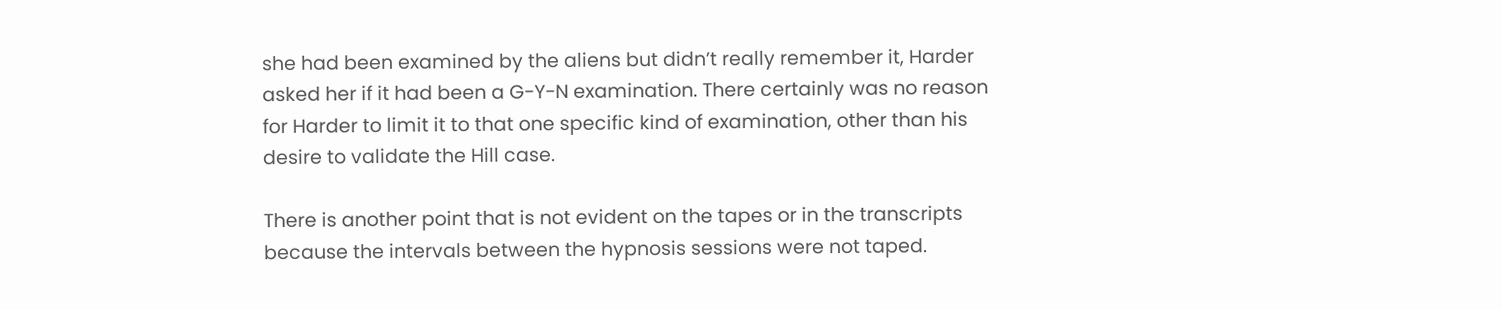she had been examined by the aliens but didn’t really remember it, Harder asked her if it had been a G-Y-N examination. There certainly was no reason for Harder to limit it to that one specific kind of examination, other than his desire to validate the Hill case.

There is another point that is not evident on the tapes or in the transcripts because the intervals between the hypnosis sessions were not taped.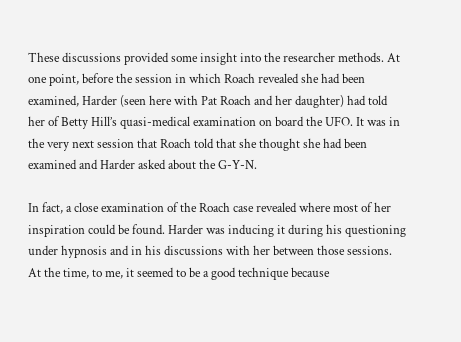These discussions provided some insight into the researcher methods. At one point, before the session in which Roach revealed she had been examined, Harder (seen here with Pat Roach and her daughter) had told her of Betty Hill’s quasi-medical examination on board the UFO. It was in the very next session that Roach told that she thought she had been examined and Harder asked about the G-Y-N.

In fact, a close examination of the Roach case revealed where most of her inspiration could be found. Harder was inducing it during his questioning under hypnosis and in his discussions with her between those sessions. At the time, to me, it seemed to be a good technique because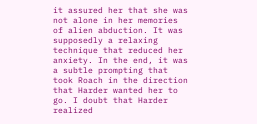it assured her that she was not alone in her memories of alien abduction. It was supposedly a relaxing technique that reduced her anxiety. In the end, it was a subtle prompting that took Roach in the direction that Harder wanted her to go. I doubt that Harder realized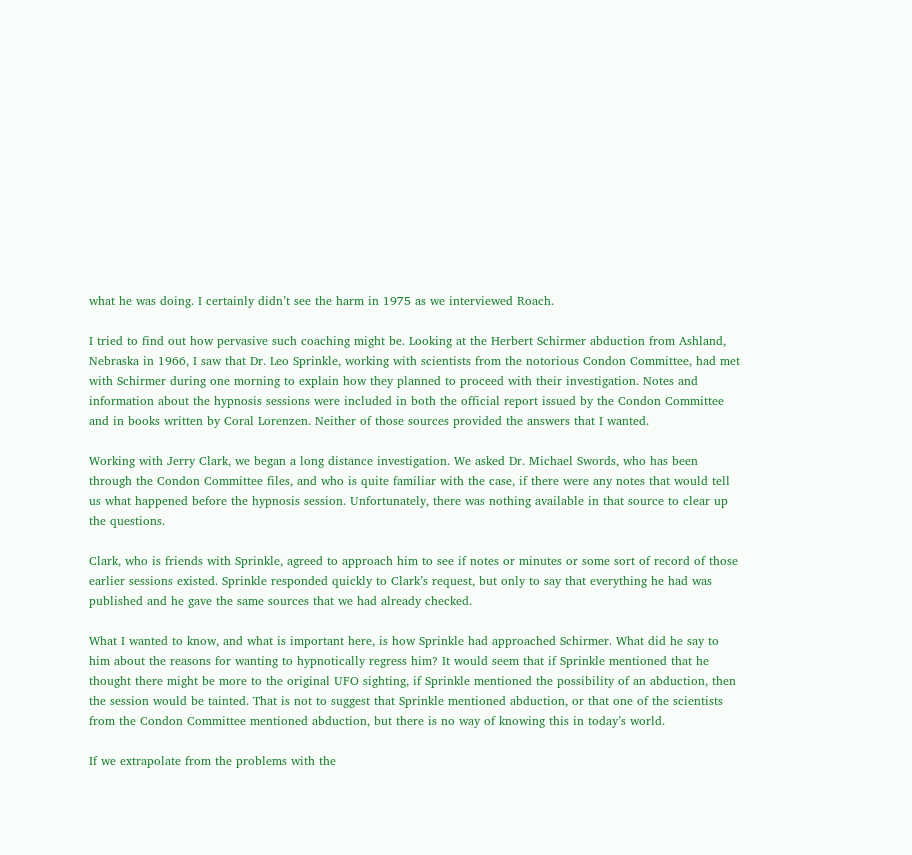what he was doing. I certainly didn’t see the harm in 1975 as we interviewed Roach.

I tried to find out how pervasive such coaching might be. Looking at the Herbert Schirmer abduction from Ashland, Nebraska in 1966, I saw that Dr. Leo Sprinkle, working with scientists from the notorious Condon Committee, had met with Schirmer during one morning to explain how they planned to proceed with their investigation. Notes and information about the hypnosis sessions were included in both the official report issued by the Condon Committee and in books written by Coral Lorenzen. Neither of those sources provided the answers that I wanted.

Working with Jerry Clark, we began a long distance investigation. We asked Dr. Michael Swords, who has been through the Condon Committee files, and who is quite familiar with the case, if there were any notes that would tell us what happened before the hypnosis session. Unfortunately, there was nothing available in that source to clear up the questions.

Clark, who is friends with Sprinkle, agreed to approach him to see if notes or minutes or some sort of record of those earlier sessions existed. Sprinkle responded quickly to Clark’s request, but only to say that everything he had was published and he gave the same sources that we had already checked.

What I wanted to know, and what is important here, is how Sprinkle had approached Schirmer. What did he say to him about the reasons for wanting to hypnotically regress him? It would seem that if Sprinkle mentioned that he thought there might be more to the original UFO sighting, if Sprinkle mentioned the possibility of an abduction, then the session would be tainted. That is not to suggest that Sprinkle mentioned abduction, or that one of the scientists from the Condon Committee mentioned abduction, but there is no way of knowing this in today’s world.

If we extrapolate from the problems with the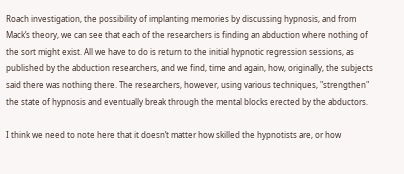Roach investigation, the possibility of implanting memories by discussing hypnosis, and from Mack’s theory, we can see that each of the researchers is finding an abduction where nothing of the sort might exist. All we have to do is return to the initial hypnotic regression sessions, as published by the abduction researchers, and we find, time and again, how, originally, the subjects said there was nothing there. The researchers, however, using various techniques, "strengthen" the state of hypnosis and eventually break through the mental blocks erected by the abductors.

I think we need to note here that it doesn’t matter how skilled the hypnotists are, or how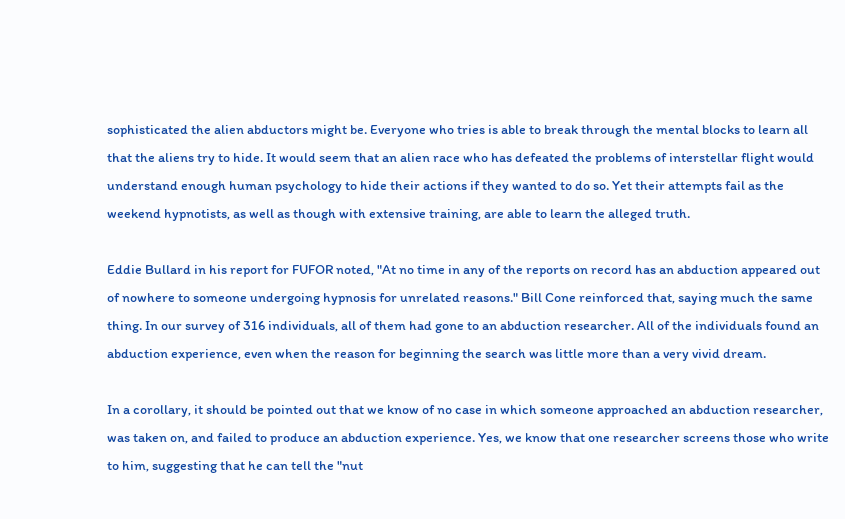sophisticated the alien abductors might be. Everyone who tries is able to break through the mental blocks to learn all that the aliens try to hide. It would seem that an alien race who has defeated the problems of interstellar flight would understand enough human psychology to hide their actions if they wanted to do so. Yet their attempts fail as the weekend hypnotists, as well as though with extensive training, are able to learn the alleged truth.

Eddie Bullard in his report for FUFOR noted, "At no time in any of the reports on record has an abduction appeared out of nowhere to someone undergoing hypnosis for unrelated reasons." Bill Cone reinforced that, saying much the same thing. In our survey of 316 individuals, all of them had gone to an abduction researcher. All of the individuals found an abduction experience, even when the reason for beginning the search was little more than a very vivid dream.

In a corollary, it should be pointed out that we know of no case in which someone approached an abduction researcher, was taken on, and failed to produce an abduction experience. Yes, we know that one researcher screens those who write to him, suggesting that he can tell the "nut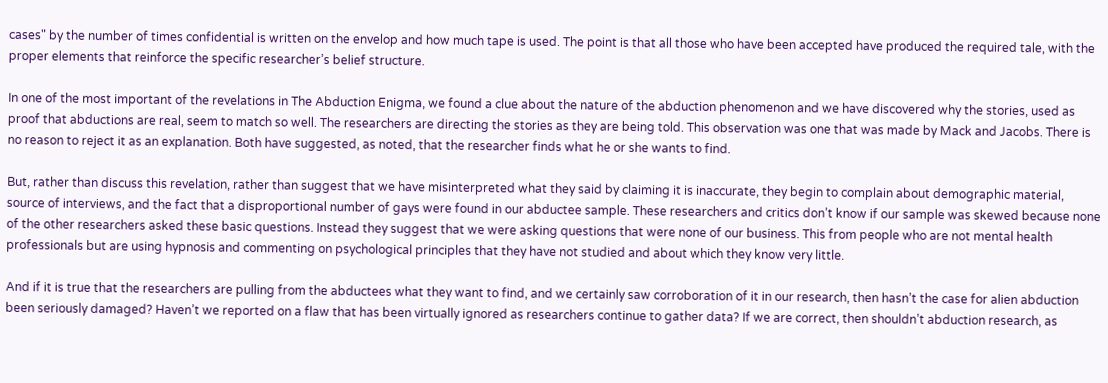cases" by the number of times confidential is written on the envelop and how much tape is used. The point is that all those who have been accepted have produced the required tale, with the proper elements that reinforce the specific researcher’s belief structure.

In one of the most important of the revelations in The Abduction Enigma, we found a clue about the nature of the abduction phenomenon and we have discovered why the stories, used as proof that abductions are real, seem to match so well. The researchers are directing the stories as they are being told. This observation was one that was made by Mack and Jacobs. There is no reason to reject it as an explanation. Both have suggested, as noted, that the researcher finds what he or she wants to find.

But, rather than discuss this revelation, rather than suggest that we have misinterpreted what they said by claiming it is inaccurate, they begin to complain about demographic material, source of interviews, and the fact that a disproportional number of gays were found in our abductee sample. These researchers and critics don’t know if our sample was skewed because none of the other researchers asked these basic questions. Instead they suggest that we were asking questions that were none of our business. This from people who are not mental health professionals but are using hypnosis and commenting on psychological principles that they have not studied and about which they know very little.

And if it is true that the researchers are pulling from the abductees what they want to find, and we certainly saw corroboration of it in our research, then hasn’t the case for alien abduction been seriously damaged? Haven’t we reported on a flaw that has been virtually ignored as researchers continue to gather data? If we are correct, then shouldn’t abduction research, as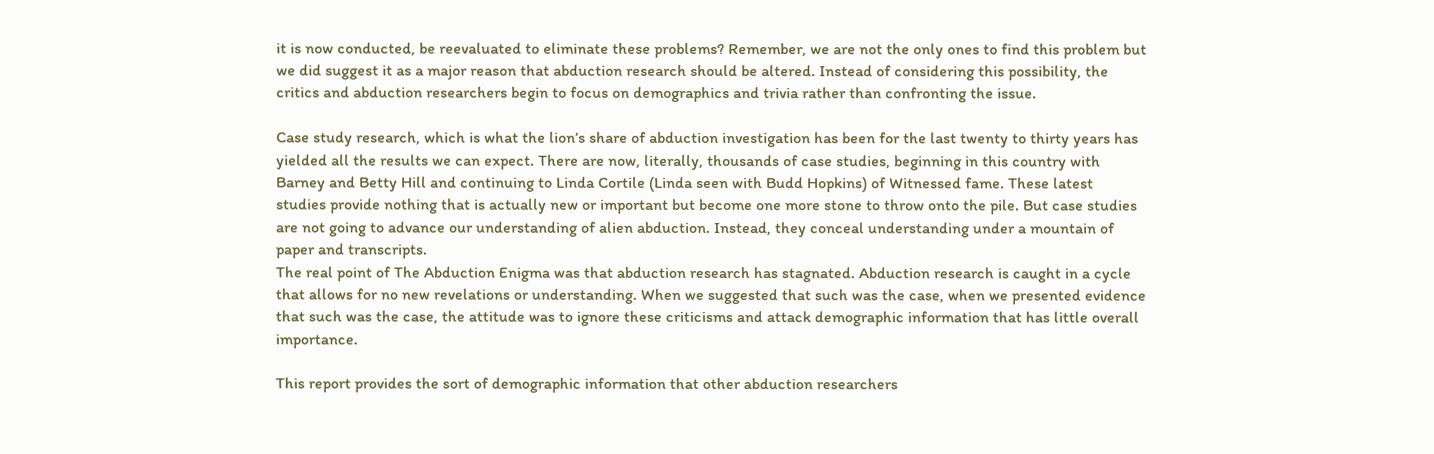it is now conducted, be reevaluated to eliminate these problems? Remember, we are not the only ones to find this problem but we did suggest it as a major reason that abduction research should be altered. Instead of considering this possibility, the critics and abduction researchers begin to focus on demographics and trivia rather than confronting the issue.

Case study research, which is what the lion’s share of abduction investigation has been for the last twenty to thirty years has yielded all the results we can expect. There are now, literally, thousands of case studies, beginning in this country with Barney and Betty Hill and continuing to Linda Cortile (Linda seen with Budd Hopkins) of Witnessed fame. These latest studies provide nothing that is actually new or important but become one more stone to throw onto the pile. But case studies are not going to advance our understanding of alien abduction. Instead, they conceal understanding under a mountain of paper and transcripts.
The real point of The Abduction Enigma was that abduction research has stagnated. Abduction research is caught in a cycle that allows for no new revelations or understanding. When we suggested that such was the case, when we presented evidence that such was the case, the attitude was to ignore these criticisms and attack demographic information that has little overall importance.

This report provides the sort of demographic information that other abduction researchers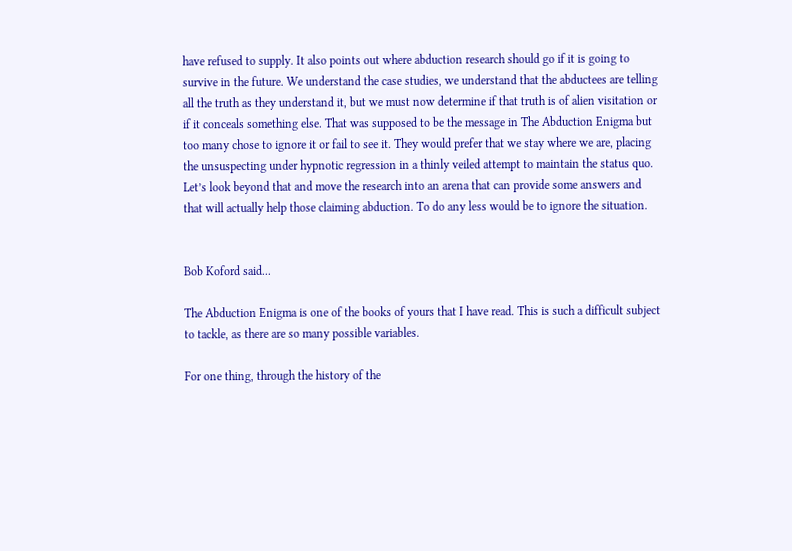have refused to supply. It also points out where abduction research should go if it is going to survive in the future. We understand the case studies, we understand that the abductees are telling all the truth as they understand it, but we must now determine if that truth is of alien visitation or if it conceals something else. That was supposed to be the message in The Abduction Enigma but too many chose to ignore it or fail to see it. They would prefer that we stay where we are, placing the unsuspecting under hypnotic regression in a thinly veiled attempt to maintain the status quo. Let’s look beyond that and move the research into an arena that can provide some answers and that will actually help those claiming abduction. To do any less would be to ignore the situation.


Bob Koford said...

The Abduction Enigma is one of the books of yours that I have read. This is such a difficult subject to tackle, as there are so many possible variables.

For one thing, through the history of the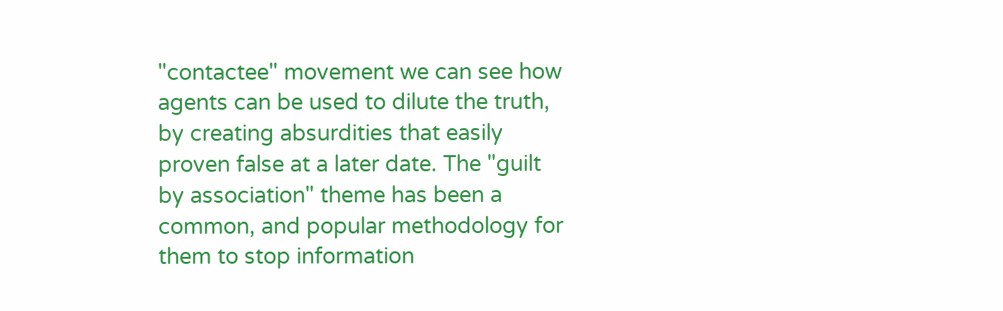"contactee" movement we can see how agents can be used to dilute the truth, by creating absurdities that easily proven false at a later date. The "guilt by association" theme has been a common, and popular methodology for them to stop information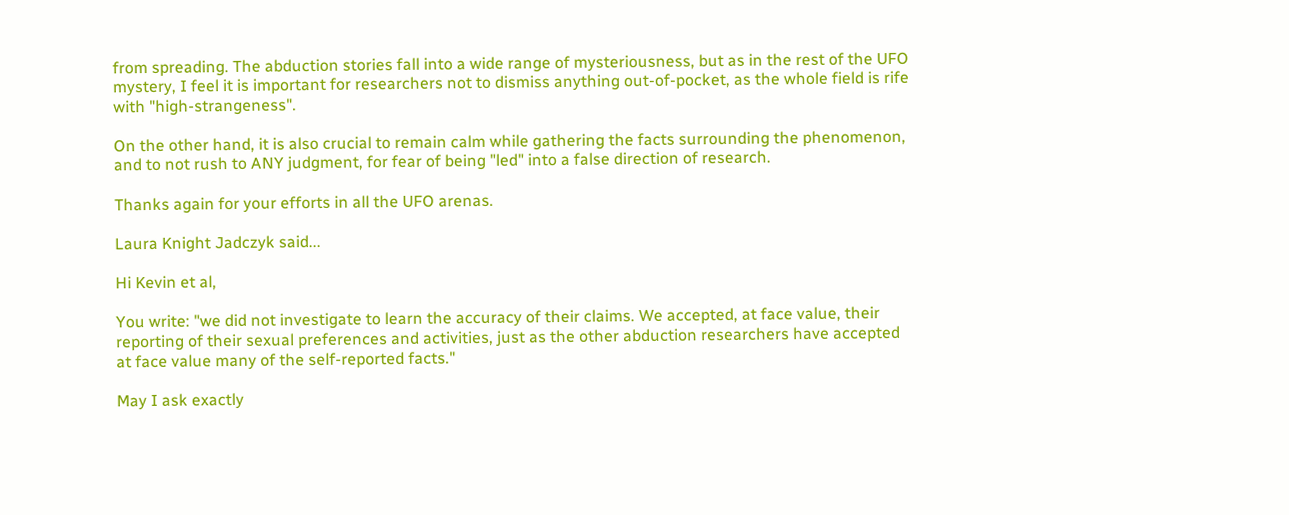from spreading. The abduction stories fall into a wide range of mysteriousness, but as in the rest of the UFO mystery, I feel it is important for researchers not to dismiss anything out-of-pocket, as the whole field is rife with "high-strangeness".

On the other hand, it is also crucial to remain calm while gathering the facts surrounding the phenomenon, and to not rush to ANY judgment, for fear of being "led" into a false direction of research.

Thanks again for your efforts in all the UFO arenas.

Laura Knight Jadczyk said...

Hi Kevin et al,

You write: "we did not investigate to learn the accuracy of their claims. We accepted, at face value, their reporting of their sexual preferences and activities, just as the other abduction researchers have accepted at face value many of the self-reported facts."

May I ask exactly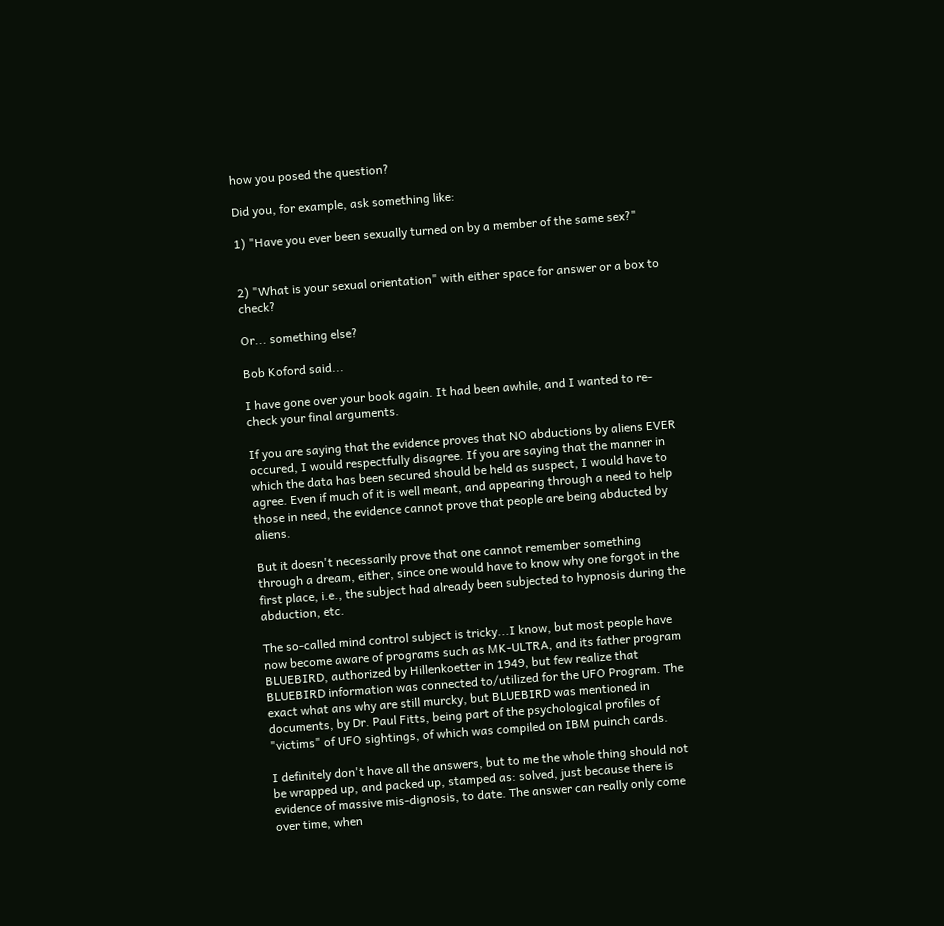how you posed the question?

Did you, for example, ask something like:

1) "Have you ever been sexually turned on by a member of the same sex?"


2) "What is your sexual orientation" with either space for answer or a box to check?

Or... something else?

Bob Koford said...

I have gone over your book again. It had been awhile, and I wanted to re-check your final arguments.

If you are saying that the evidence proves that NO abductions by aliens EVER occured, I would respectfully disagree. If you are saying that the manner in which the data has been secured should be held as suspect, I would have to agree. Even if much of it is well meant, and appearing through a need to help those in need, the evidence cannot prove that people are being abducted by aliens.

But it doesn't necessarily prove that one cannot remember something through a dream, either, since one would have to know why one forgot in the first place, i.e., the subject had already been subjected to hypnosis during the abduction, etc.

The so-called mind control subject is tricky...I know, but most people have now become aware of programs such as MK-ULTRA, and its father program BLUEBIRD, authorized by Hillenkoetter in 1949, but few realize that BLUEBIRD information was connected to/utilized for the UFO Program. The exact what ans why are still murcky, but BLUEBIRD was mentioned in documents, by Dr. Paul Fitts, being part of the psychological profiles of "victims" of UFO sightings, of which was compiled on IBM puinch cards.

I definitely don't have all the answers, but to me the whole thing should not be wrapped up, and packed up, stamped as: solved, just because there is evidence of massive mis-dignosis, to date. The answer can really only come over time, when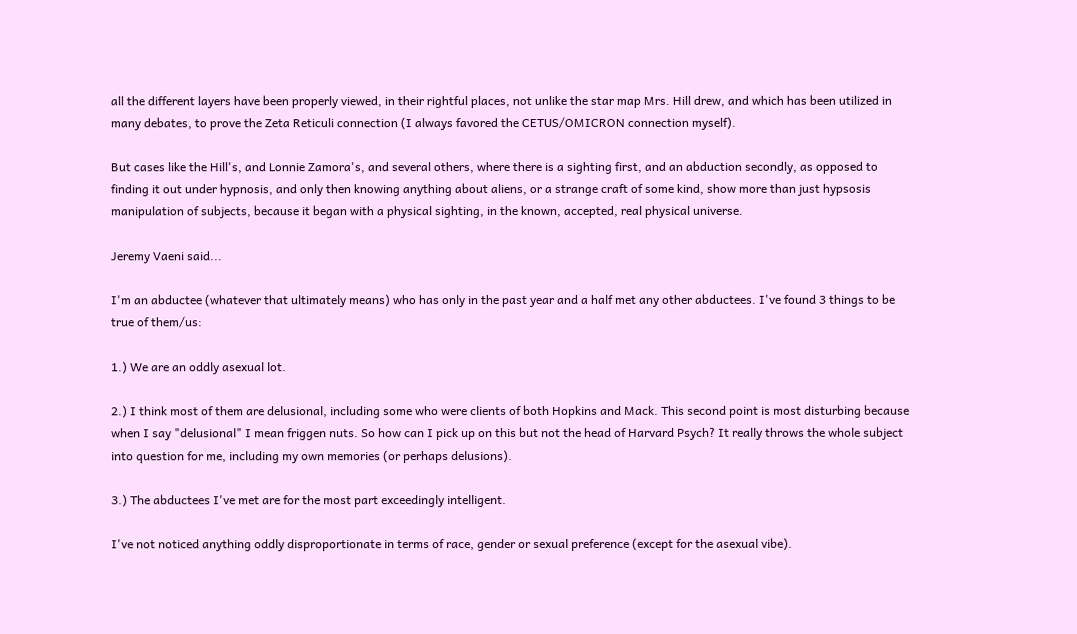all the different layers have been properly viewed, in their rightful places, not unlike the star map Mrs. Hill drew, and which has been utilized in many debates, to prove the Zeta Reticuli connection (I always favored the CETUS/OMICRON connection myself).

But cases like the Hill's, and Lonnie Zamora's, and several others, where there is a sighting first, and an abduction secondly, as opposed to finding it out under hypnosis, and only then knowing anything about aliens, or a strange craft of some kind, show more than just hypsosis manipulation of subjects, because it began with a physical sighting, in the known, accepted, real physical universe.

Jeremy Vaeni said...

I'm an abductee (whatever that ultimately means) who has only in the past year and a half met any other abductees. I've found 3 things to be true of them/us:

1.) We are an oddly asexual lot.

2.) I think most of them are delusional, including some who were clients of both Hopkins and Mack. This second point is most disturbing because when I say "delusional" I mean friggen nuts. So how can I pick up on this but not the head of Harvard Psych? It really throws the whole subject into question for me, including my own memories (or perhaps delusions).

3.) The abductees I've met are for the most part exceedingly intelligent.

I've not noticed anything oddly disproportionate in terms of race, gender or sexual preference (except for the asexual vibe).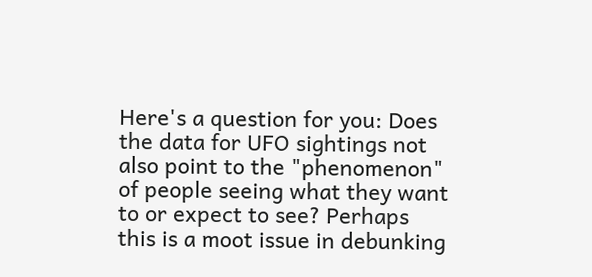Here's a question for you: Does the data for UFO sightings not also point to the "phenomenon" of people seeing what they want to or expect to see? Perhaps this is a moot issue in debunking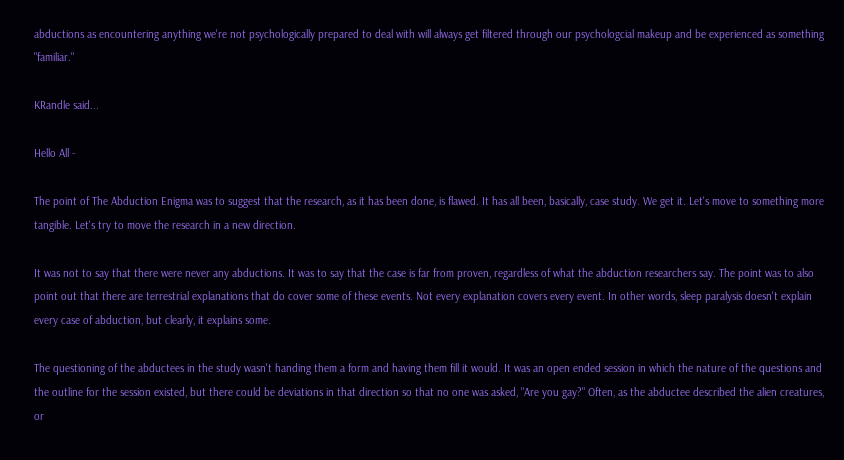abductions as encountering anything we're not psychologically prepared to deal with will always get filtered through our psychologcial makeup and be experienced as something "familiar."

KRandle said...

Hello All -

The point of The Abduction Enigma was to suggest that the research, as it has been done, is flawed. It has all been, basically, case study. We get it. Let's move to something more tangible. Let's try to move the research in a new direction.

It was not to say that there were never any abductions. It was to say that the case is far from proven, regardless of what the abduction researchers say. The point was to also point out that there are terrestrial explanations that do cover some of these events. Not every explanation covers every event. In other words, sleep paralysis doesn't explain every case of abduction, but clearly, it explains some.

The questioning of the abductees in the study wasn't handing them a form and having them fill it would. It was an open ended session in which the nature of the questions and the outline for the session existed, but there could be deviations in that direction so that no one was asked, "Are you gay?" Often, as the abductee described the alien creatures, or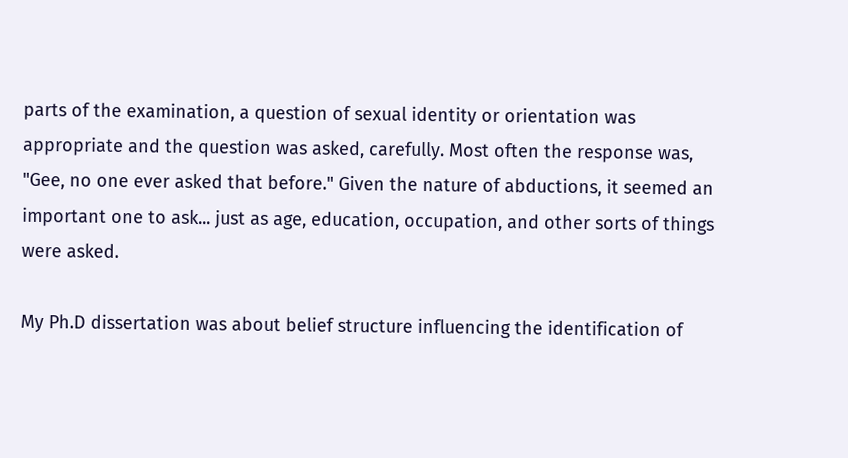parts of the examination, a question of sexual identity or orientation was appropriate and the question was asked, carefully. Most often the response was, "Gee, no one ever asked that before." Given the nature of abductions, it seemed an important one to ask... just as age, education, occupation, and other sorts of things were asked.

My Ph.D dissertation was about belief structure influencing the identification of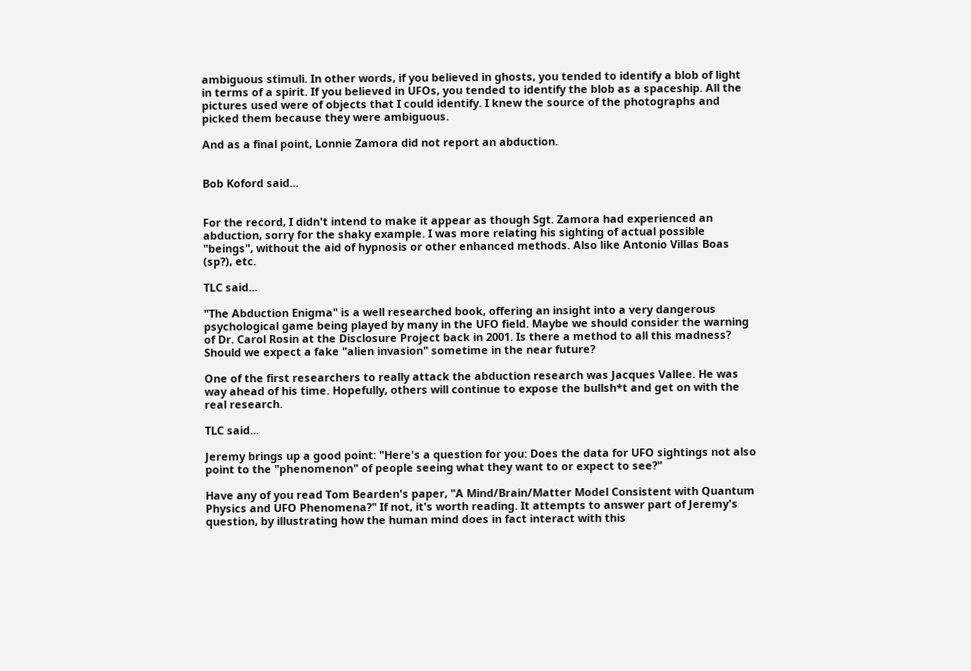ambiguous stimuli. In other words, if you believed in ghosts, you tended to identify a blob of light in terms of a spirit. If you believed in UFOs, you tended to identify the blob as a spaceship. All the pictures used were of objects that I could identify. I knew the source of the photographs and picked them because they were ambiguous.

And as a final point, Lonnie Zamora did not report an abduction.


Bob Koford said...


For the record, I didn't intend to make it appear as though Sgt. Zamora had experienced an abduction, sorry for the shaky example. I was more relating his sighting of actual possible "beings", without the aid of hypnosis or other enhanced methods. Also like Antonio Villas Boas (sp?), etc.

TLC said...

"The Abduction Enigma" is a well researched book, offering an insight into a very dangerous psychological game being played by many in the UFO field. Maybe we should consider the warning of Dr. Carol Rosin at the Disclosure Project back in 2001. Is there a method to all this madness? Should we expect a fake "alien invasion" sometime in the near future?

One of the first researchers to really attack the abduction research was Jacques Vallee. He was way ahead of his time. Hopefully, others will continue to expose the bullsh*t and get on with the real research.

TLC said...

Jeremy brings up a good point: "Here's a question for you: Does the data for UFO sightings not also point to the "phenomenon" of people seeing what they want to or expect to see?"

Have any of you read Tom Bearden's paper, "A Mind/Brain/Matter Model Consistent with Quantum Physics and UFO Phenomena?" If not, it's worth reading. It attempts to answer part of Jeremy's question, by illustrating how the human mind does in fact interact with this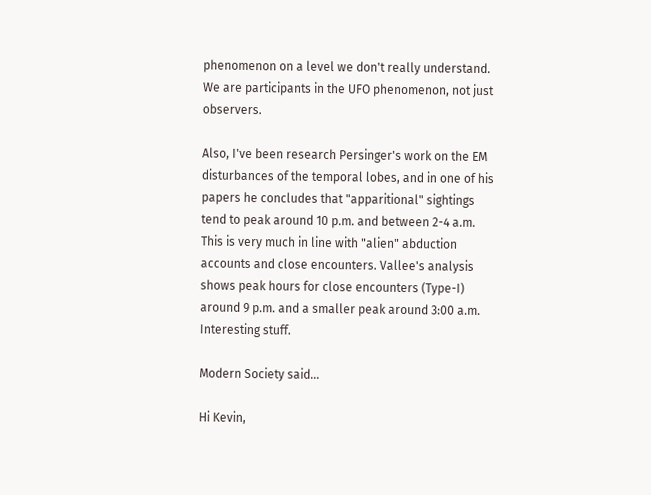phenomenon on a level we don't really understand. We are participants in the UFO phenomenon, not just observers.

Also, I've been research Persinger's work on the EM disturbances of the temporal lobes, and in one of his papers he concludes that "apparitional" sightings tend to peak around 10 p.m. and between 2-4 a.m. This is very much in line with "alien" abduction accounts and close encounters. Vallee's analysis shows peak hours for close encounters (Type-I) around 9 p.m. and a smaller peak around 3:00 a.m. Interesting stuff.

Modern Society said...

Hi Kevin,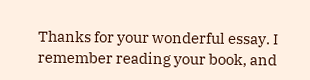Thanks for your wonderful essay. I remember reading your book, and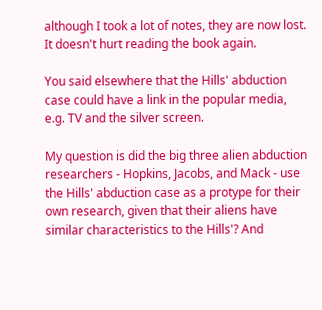although I took a lot of notes, they are now lost. It doesn't hurt reading the book again.

You said elsewhere that the Hills' abduction case could have a link in the popular media, e.g. TV and the silver screen.

My question is did the big three alien abduction researchers - Hopkins, Jacobs, and Mack - use the Hills' abduction case as a protype for their own research, given that their aliens have similar characteristics to the Hills'? And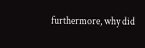furthermore, why did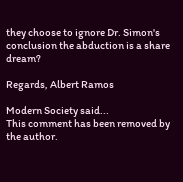they choose to ignore Dr. Simon's conclusion the abduction is a share dream?

Regards, Albert Ramos

Modern Society said...
This comment has been removed by the author.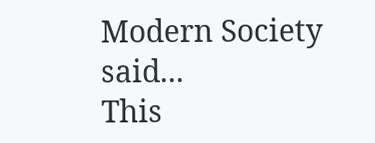Modern Society said...
This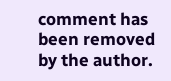comment has been removed by the author.